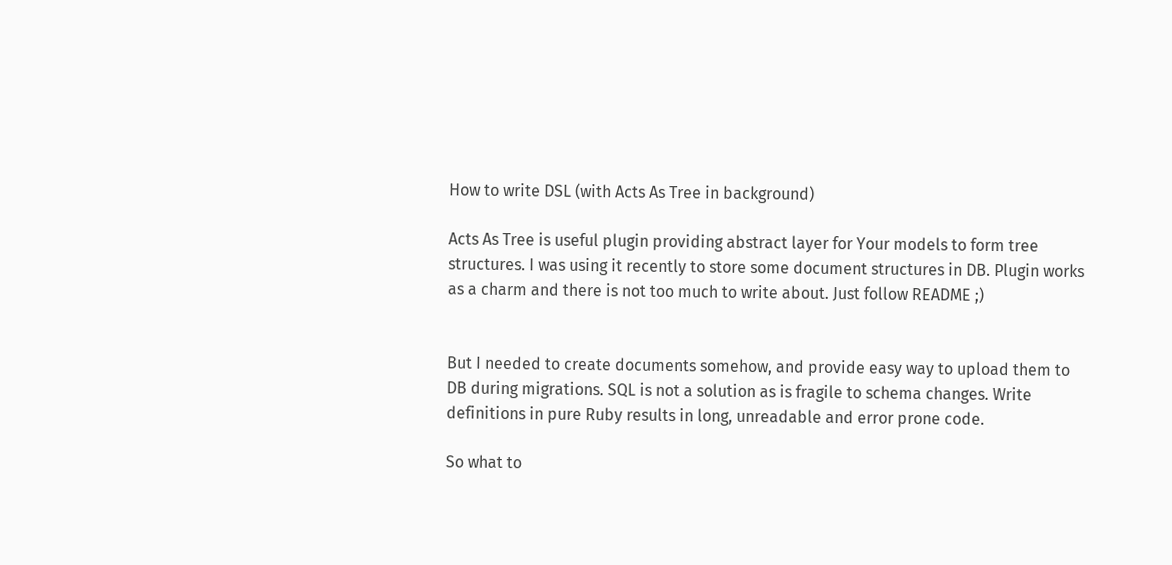How to write DSL (with Acts As Tree in background)

Acts As Tree is useful plugin providing abstract layer for Your models to form tree structures. I was using it recently to store some document structures in DB. Plugin works as a charm and there is not too much to write about. Just follow README ;)


But I needed to create documents somehow, and provide easy way to upload them to DB during migrations. SQL is not a solution as is fragile to schema changes. Write definitions in pure Ruby results in long, unreadable and error prone code.

So what to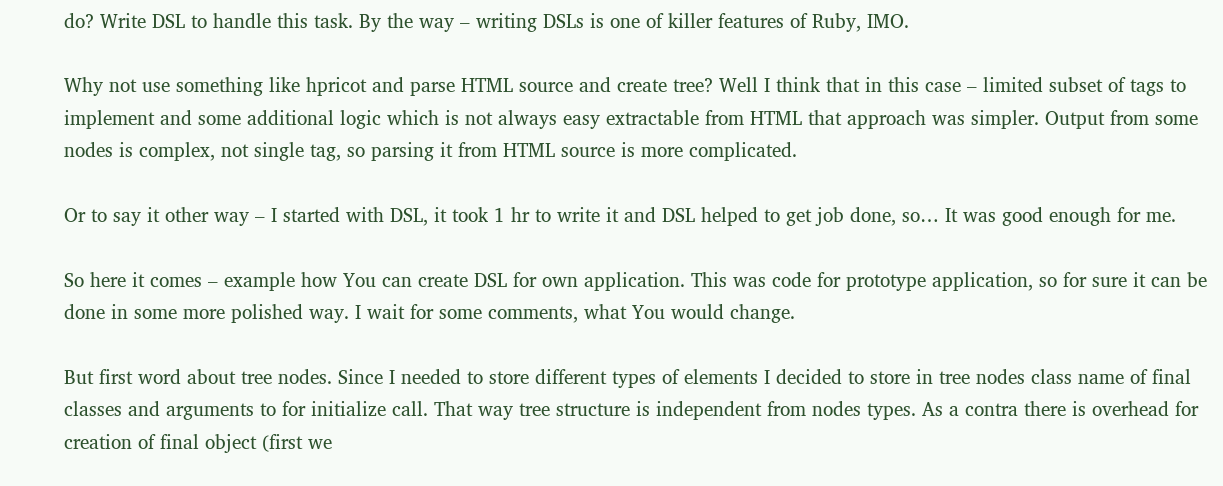do? Write DSL to handle this task. By the way – writing DSLs is one of killer features of Ruby, IMO.

Why not use something like hpricot and parse HTML source and create tree? Well I think that in this case – limited subset of tags to implement and some additional logic which is not always easy extractable from HTML that approach was simpler. Output from some nodes is complex, not single tag, so parsing it from HTML source is more complicated.

Or to say it other way – I started with DSL, it took 1 hr to write it and DSL helped to get job done, so… It was good enough for me.

So here it comes – example how You can create DSL for own application. This was code for prototype application, so for sure it can be done in some more polished way. I wait for some comments, what You would change.

But first word about tree nodes. Since I needed to store different types of elements I decided to store in tree nodes class name of final classes and arguments to for initialize call. That way tree structure is independent from nodes types. As a contra there is overhead for creation of final object (first we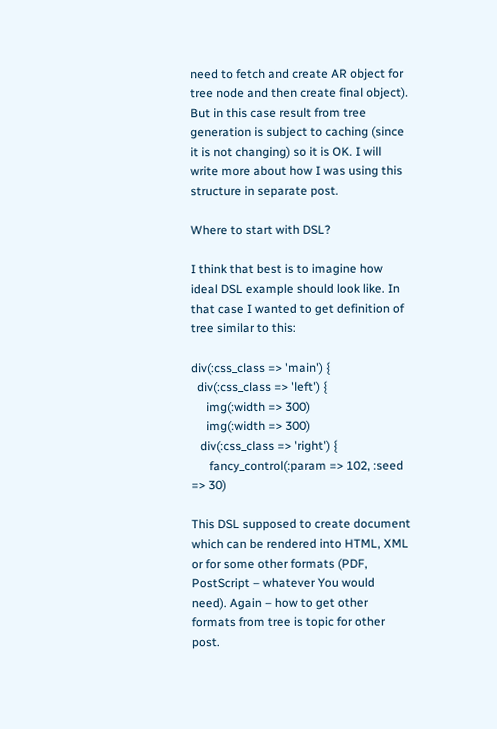need to fetch and create AR object for tree node and then create final object). But in this case result from tree generation is subject to caching (since it is not changing) so it is OK. I will write more about how I was using this structure in separate post.

Where to start with DSL?

I think that best is to imagine how ideal DSL example should look like. In that case I wanted to get definition of tree similar to this:

div(:css_class => 'main') {
  div(:css_class => 'left') {
     img(:width => 300)
     img(:width => 300)
   div(:css_class => 'right') {
      fancy_control(:param => 102, :seed => 30)

This DSL supposed to create document which can be rendered into HTML, XML or for some other formats (PDF, PostScript – whatever You would need). Again – how to get other formats from tree is topic for other post.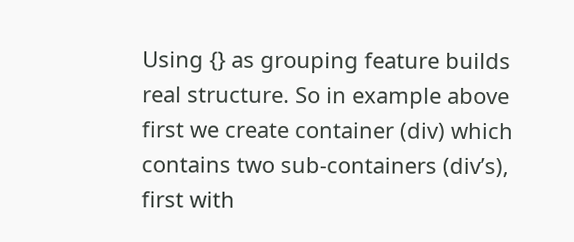Using {} as grouping feature builds real structure. So in example above first we create container (div) which contains two sub-containers (div’s), first with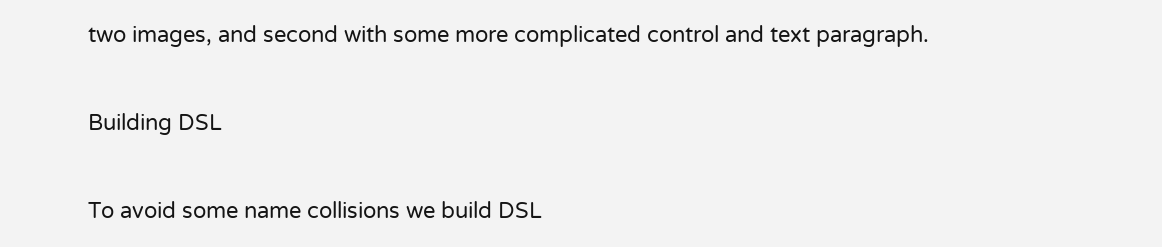two images, and second with some more complicated control and text paragraph.

Building DSL

To avoid some name collisions we build DSL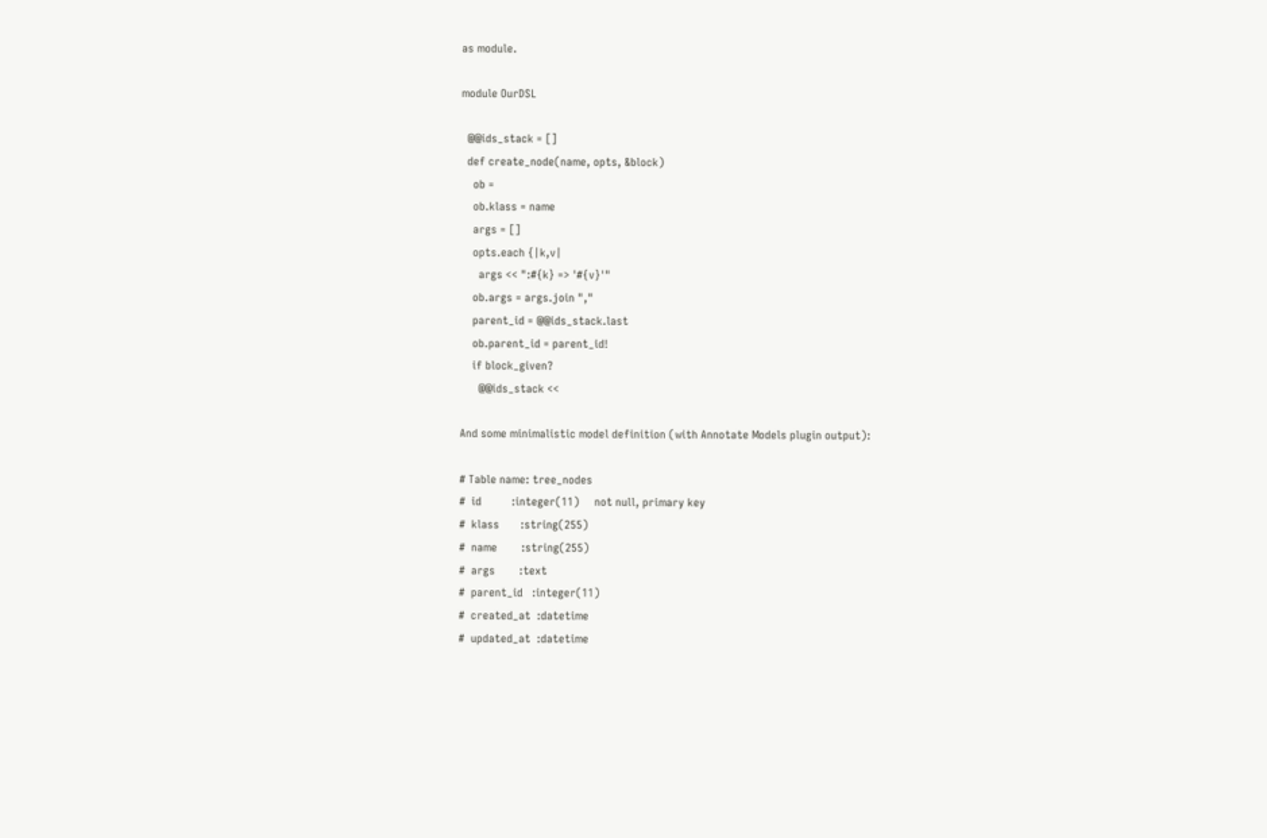as module.

module OurDSL

  @@ids_stack = []
  def create_node(name, opts, &block)
    ob =
    ob.klass = name
    args = []
    opts.each {|k,v|
      args << ":#{k} => '#{v}'"
    ob.args = args.join ","
    parent_id = @@ids_stack.last
    ob.parent_id = parent_id!
    if block_given?
      @@ids_stack <<

And some minimalistic model definition (with Annotate Models plugin output):

# Table name: tree_nodes
#  id          :integer(11)     not null, primary key
#  klass       :string(255)
#  name        :string(255)
#  args        :text
#  parent_id   :integer(11)
#  created_at  :datetime
#  updated_at  :datetime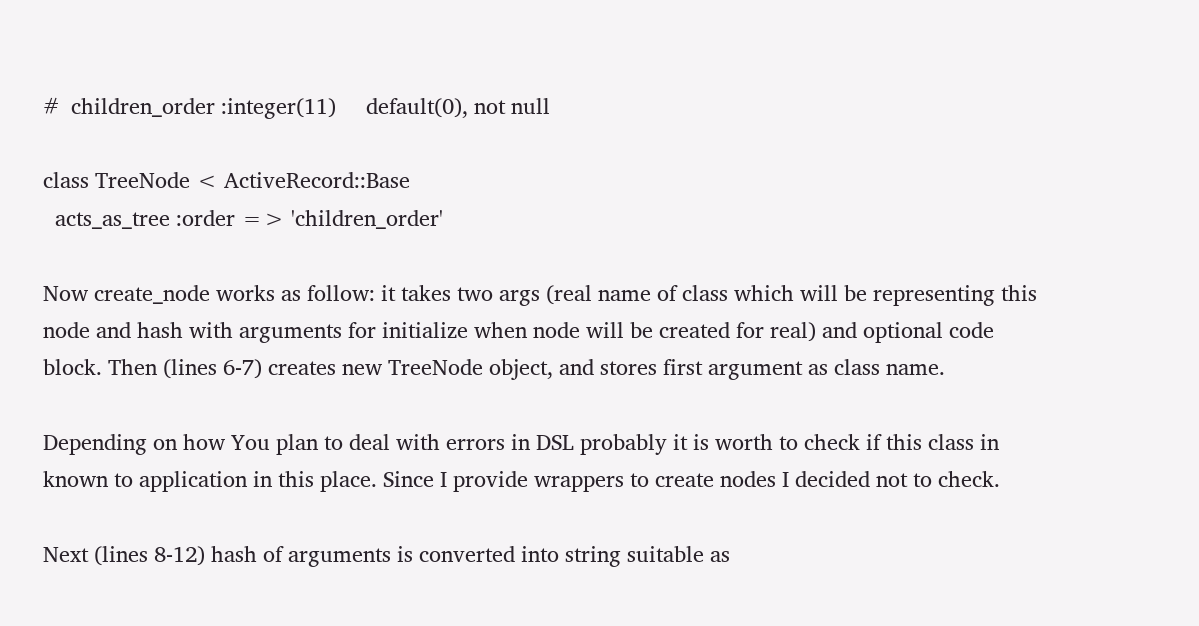#  children_order :integer(11)     default(0), not null

class TreeNode < ActiveRecord::Base
  acts_as_tree :order => 'children_order'

Now create_node works as follow: it takes two args (real name of class which will be representing this node and hash with arguments for initialize when node will be created for real) and optional code block. Then (lines 6-7) creates new TreeNode object, and stores first argument as class name.

Depending on how You plan to deal with errors in DSL probably it is worth to check if this class in known to application in this place. Since I provide wrappers to create nodes I decided not to check.

Next (lines 8-12) hash of arguments is converted into string suitable as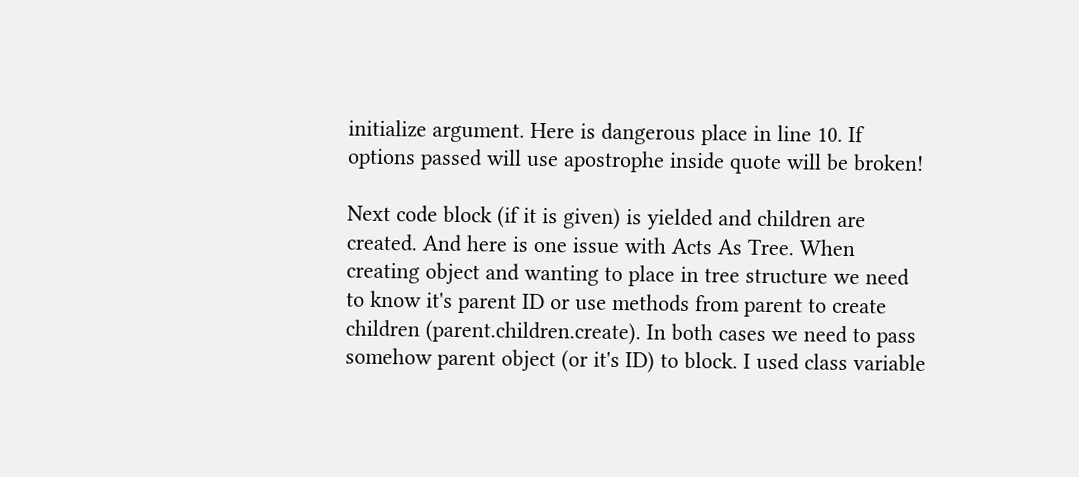initialize argument. Here is dangerous place in line 10. If options passed will use apostrophe inside quote will be broken!

Next code block (if it is given) is yielded and children are created. And here is one issue with Acts As Tree. When creating object and wanting to place in tree structure we need to know it's parent ID or use methods from parent to create children (parent.children.create). In both cases we need to pass somehow parent object (or it's ID) to block. I used class variable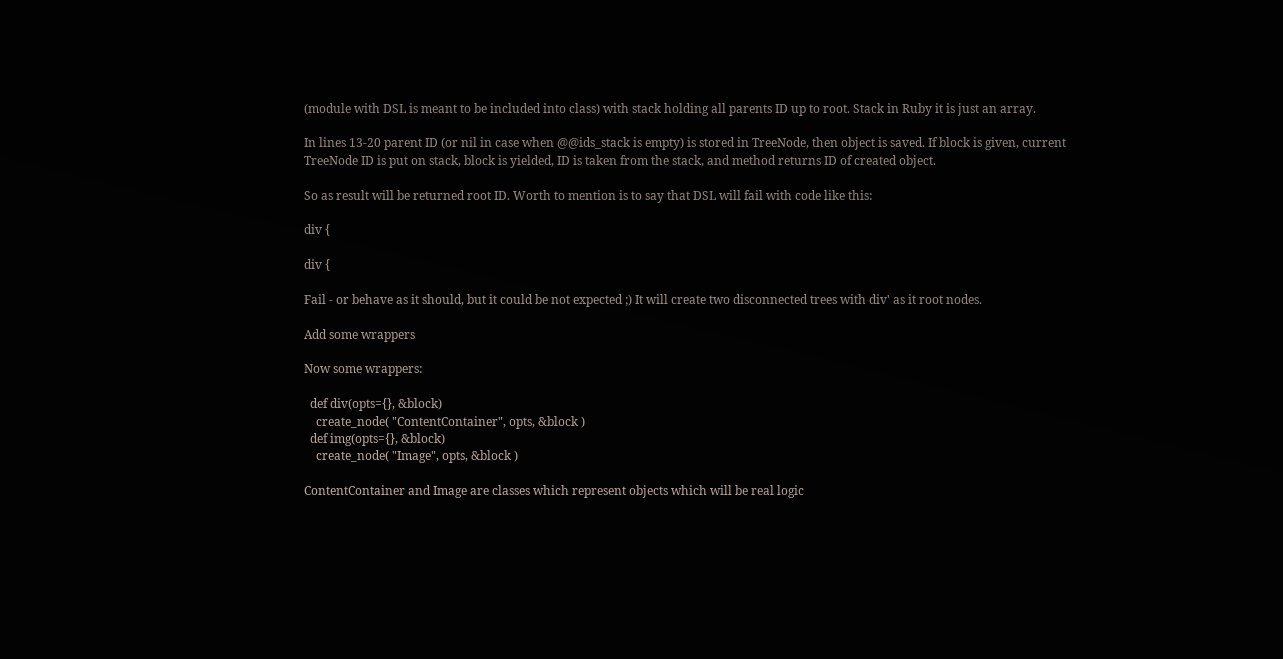(module with DSL is meant to be included into class) with stack holding all parents ID up to root. Stack in Ruby it is just an array.

In lines 13-20 parent ID (or nil in case when @@ids_stack is empty) is stored in TreeNode, then object is saved. If block is given, current TreeNode ID is put on stack, block is yielded, ID is taken from the stack, and method returns ID of created object.

So as result will be returned root ID. Worth to mention is to say that DSL will fail with code like this:

div {

div {

Fail - or behave as it should, but it could be not expected ;) It will create two disconnected trees with div' as it root nodes.

Add some wrappers

Now some wrappers:

  def div(opts={}, &block)
    create_node( "ContentContainer", opts, &block )
  def img(opts={}, &block)
    create_node( "Image", opts, &block )

ContentContainer and Image are classes which represent objects which will be real logic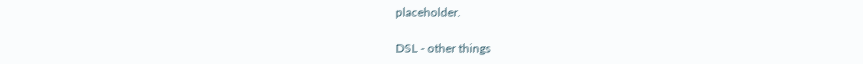placeholder.

DSL - other things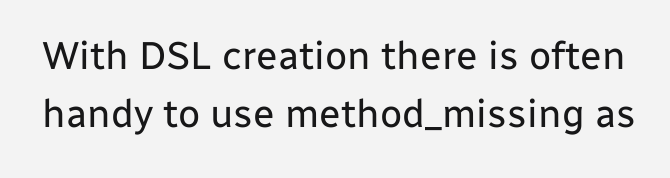With DSL creation there is often handy to use method_missing as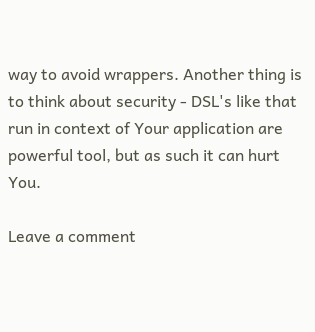way to avoid wrappers. Another thing is to think about security - DSL's like that run in context of Your application are powerful tool, but as such it can hurt You.

Leave a comment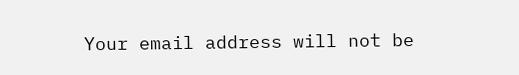Your email address will not be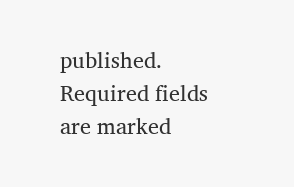published. Required fields are marked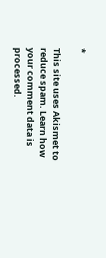*

This site uses Akismet to reduce spam. Learn how your comment data is processed.